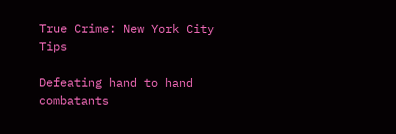True Crime: New York City Tips

Defeating hand to hand combatants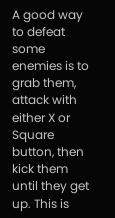A good way to defeat some enemies is to grab them, attack with either X or Square button, then kick them until they get up. This is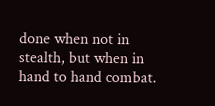done when not in stealth, but when in hand to hand combat.